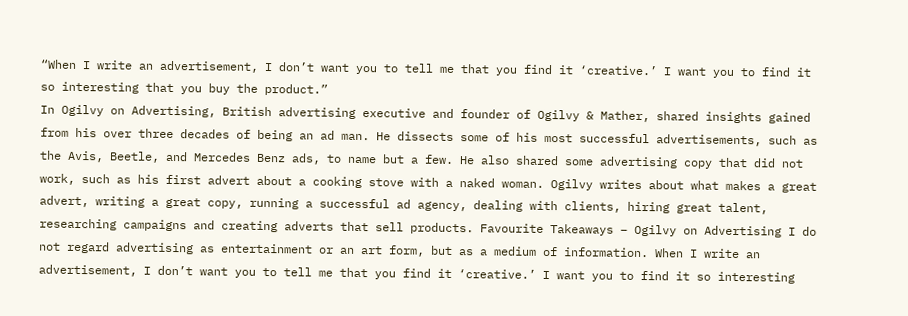“When I write an advertisement, I don’t want you to tell me that you find it ‘creative.’ I want you to find it so interesting that you buy the product.”
In Ogilvy on Advertising, British advertising executive and founder of Ogilvy & Mather, shared insights gained from his over three decades of being an ad man. He dissects some of his most successful advertisements, such as the Avis, Beetle, and Mercedes Benz ads, to name but a few. He also shared some advertising copy that did not work, such as his first advert about a cooking stove with a naked woman. Ogilvy writes about what makes a great advert, writing a great copy, running a successful ad agency, dealing with clients, hiring great talent, researching campaigns and creating adverts that sell products. Favourite Takeaways – Ogilvy on Advertising I do not regard advertising as entertainment or an art form, but as a medium of information. When I write an advertisement, I don’t want you to tell me that you find it ‘creative.’ I want you to find it so interesting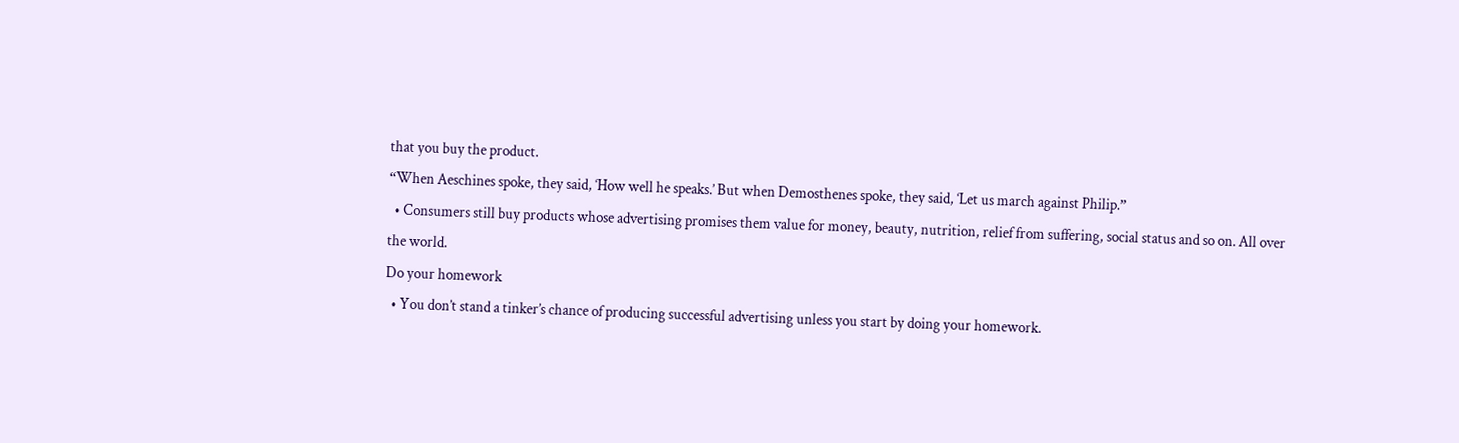that you buy the product.
“When Aeschines spoke, they said, ‘How well he speaks.’ But when Demosthenes spoke, they said, ‘Let us march against Philip.”
  • Consumers still buy products whose advertising promises them value for money, beauty, nutrition, relief from suffering, social status and so on. All over the world.
Do your homework
  • You don’t stand a tinker’s chance of producing successful advertising unless you start by doing your homework.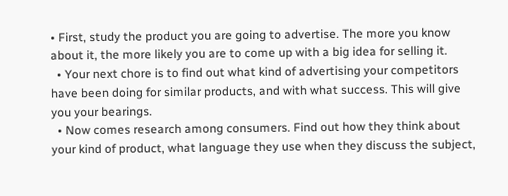• First, study the product you are going to advertise. The more you know about it, the more likely you are to come up with a big idea for selling it.
  • Your next chore is to find out what kind of advertising your competitors have been doing for similar products, and with what success. This will give you your bearings.
  • Now comes research among consumers. Find out how they think about your kind of product, what language they use when they discuss the subject,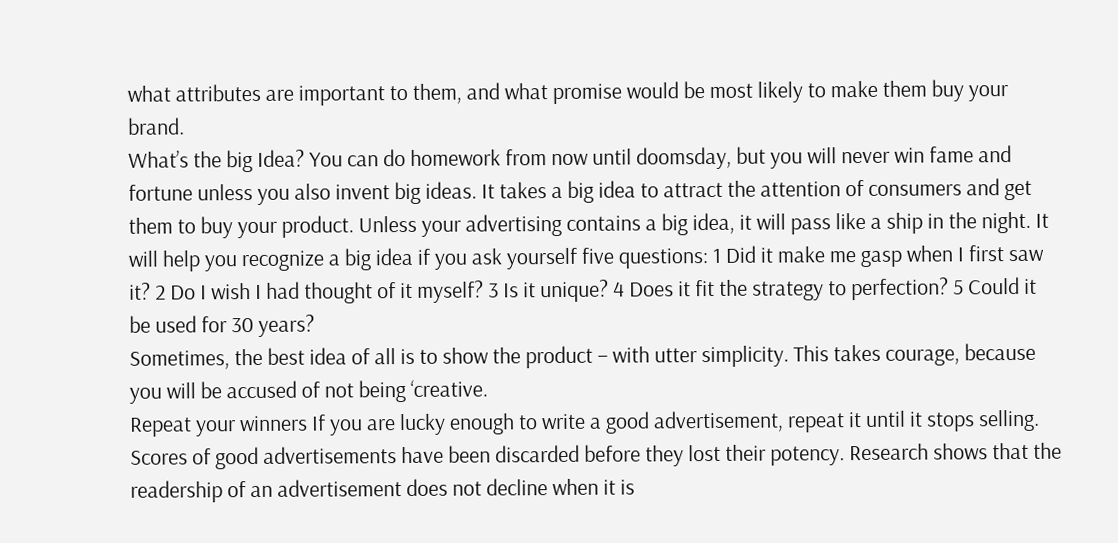what attributes are important to them, and what promise would be most likely to make them buy your brand.
What’s the big Idea? You can do homework from now until doomsday, but you will never win fame and fortune unless you also invent big ideas. It takes a big idea to attract the attention of consumers and get them to buy your product. Unless your advertising contains a big idea, it will pass like a ship in the night. It will help you recognize a big idea if you ask yourself five questions: 1 Did it make me gasp when I first saw it? 2 Do I wish I had thought of it myself? 3 Is it unique? 4 Does it fit the strategy to perfection? 5 Could it be used for 30 years?
Sometimes, the best idea of all is to show the product – with utter simplicity. This takes courage, because you will be accused of not being ‘creative.
Repeat your winners If you are lucky enough to write a good advertisement, repeat it until it stops selling. Scores of good advertisements have been discarded before they lost their potency. Research shows that the readership of an advertisement does not decline when it is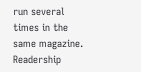run several times in the same magazine. Readership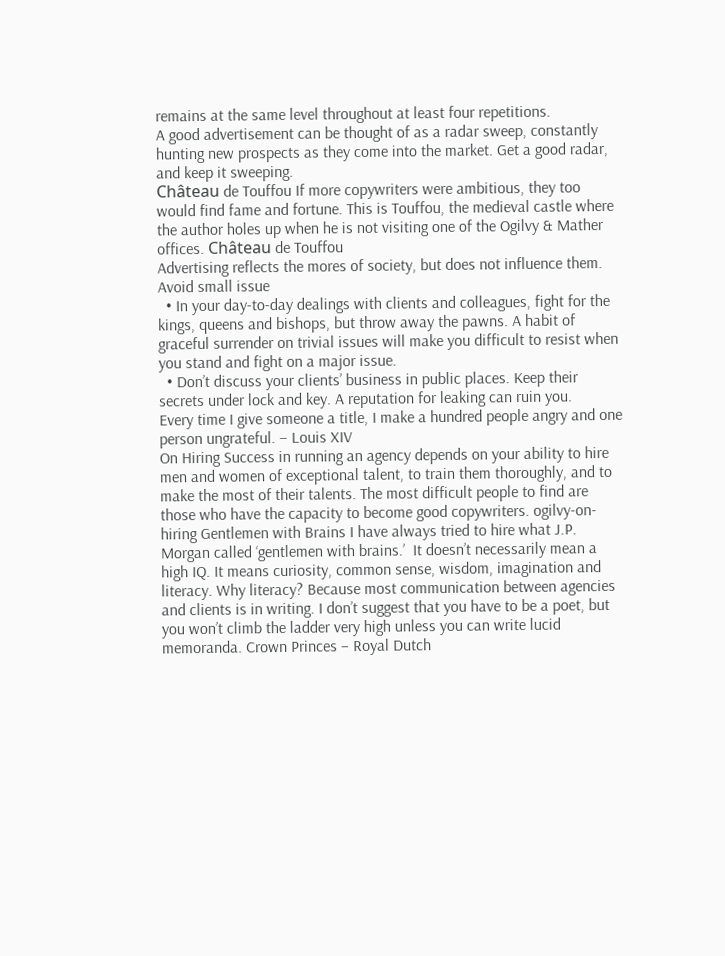remains at the same level throughout at least four repetitions.
A good advertisement can be thought of as a radar sweep, constantly hunting new prospects as they come into the market. Get a good radar, and keep it sweeping.
Château de Touffou If more copywriters were ambitious, they too would find fame and fortune. This is Touffou, the medieval castle where the author holes up when he is not visiting one of the Ogilvy & Mather offices. Château de Touffou
Advertising reflects the mores of society, but does not influence them.
Avoid small issue
  • In your day-to-day dealings with clients and colleagues, fight for the kings, queens and bishops, but throw away the pawns. A habit of graceful surrender on trivial issues will make you difficult to resist when you stand and fight on a major issue.
  • Don’t discuss your clients’ business in public places. Keep their secrets under lock and key. A reputation for leaking can ruin you.
Every time I give someone a title, I make a hundred people angry and one person ungrateful. – Louis XIV
On Hiring Success in running an agency depends on your ability to hire men and women of exceptional talent, to train them thoroughly, and to make the most of their talents. The most difficult people to find are those who have the capacity to become good copywriters. ogilvy-on-hiring Gentlemen with Brains I have always tried to hire what J.P. Morgan called ‘gentlemen with brains.’  It doesn’t necessarily mean a high IQ. It means curiosity, common sense, wisdom, imagination and literacy. Why literacy? Because most communication between agencies and clients is in writing. I don’t suggest that you have to be a poet, but you won’t climb the ladder very high unless you can write lucid memoranda. Crown Princes – Royal Dutch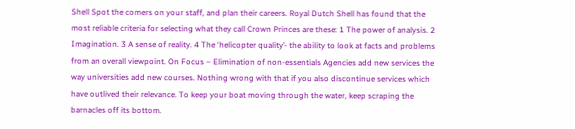Shell Spot the comers on your staff, and plan their careers. Royal Dutch Shell has found that the most reliable criteria for selecting what they call Crown Princes are these: 1 The power of analysis. 2 Imagination. 3 A sense of reality. 4 The ‘helicopter quality’- the ability to look at facts and problems from an overall viewpoint. On Focus – Elimination of non-essentials Agencies add new services the way universities add new courses. Nothing wrong with that if you also discontinue services which have outlived their relevance. To keep your boat moving through the water, keep scraping the barnacles off its bottom.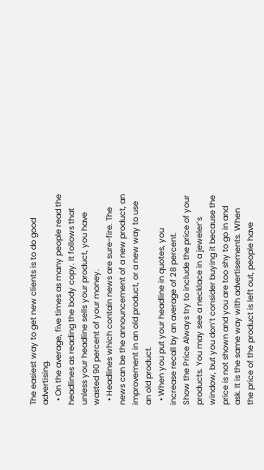The easiest way to get new clients is to do good advertising.
  • On the average, five times as many people read the headlines as reading the body copy. It follows that unless your headline sells your product, you have wasted 90 percent of your money.
  • Headlines which contain news are sure-fire. The news can be the announcement of a new product, an improvement in an old product, or a new way to use an old product.
  • When you put your headline in quotes, you increase recall by an average of 28 percent.
Show the Price Always try to include the price of your products. You may see a necklace in a jeweler’s window, but you don’t consider buying it because the price is not shown and you are too shy to go in and ask. It is the same way with advertisements. When the price of the product is left out, people have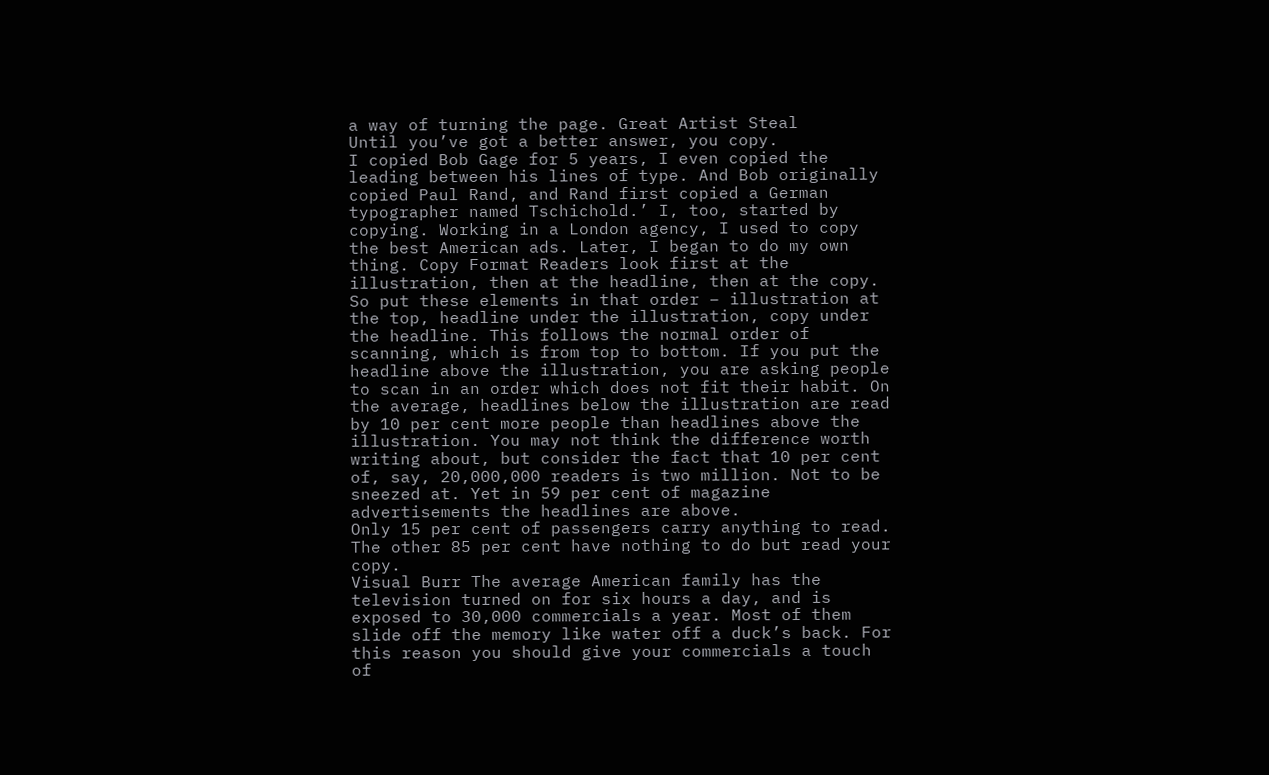a way of turning the page. Great Artist Steal
Until you’ve got a better answer, you copy.
I copied Bob Gage for 5 years, I even copied the leading between his lines of type. And Bob originally copied Paul Rand, and Rand first copied a German typographer named Tschichold.’ I, too, started by copying. Working in a London agency, I used to copy the best American ads. Later, I began to do my own thing. Copy Format Readers look first at the illustration, then at the headline, then at the copy. So put these elements in that order – illustration at the top, headline under the illustration, copy under the headline. This follows the normal order of scanning, which is from top to bottom. If you put the headline above the illustration, you are asking people to scan in an order which does not fit their habit. On the average, headlines below the illustration are read by 10 per cent more people than headlines above the illustration. You may not think the difference worth writing about, but consider the fact that 10 per cent of, say, 20,000,000 readers is two million. Not to be sneezed at. Yet in 59 per cent of magazine advertisements the headlines are above.
Only 15 per cent of passengers carry anything to read. The other 85 per cent have nothing to do but read your copy.
Visual Burr The average American family has the television turned on for six hours a day, and is exposed to 30,000 commercials a year. Most of them slide off the memory like water off a duck’s back. For this reason you should give your commercials a touch of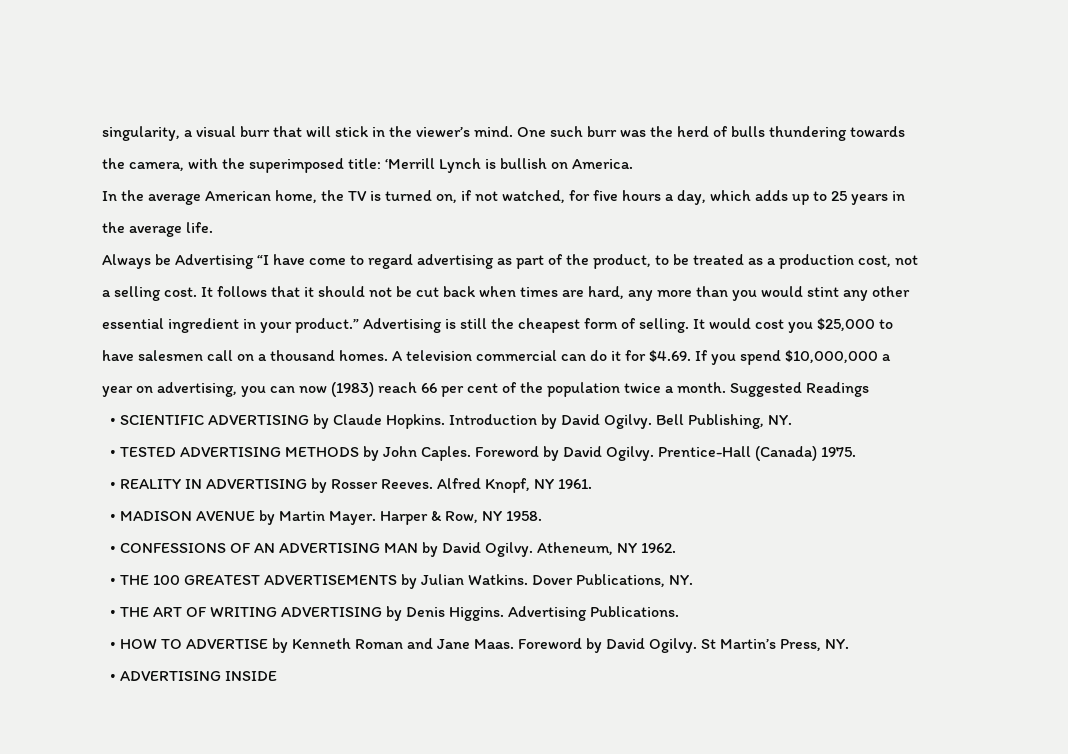singularity, a visual burr that will stick in the viewer’s mind. One such burr was the herd of bulls thundering towards the camera, with the superimposed title: ‘Merrill Lynch is bullish on America.
In the average American home, the TV is turned on, if not watched, for five hours a day, which adds up to 25 years in the average life.
Always be Advertising “I have come to regard advertising as part of the product, to be treated as a production cost, not a selling cost. It follows that it should not be cut back when times are hard, any more than you would stint any other essential ingredient in your product.” Advertising is still the cheapest form of selling. It would cost you $25,000 to have salesmen call on a thousand homes. A television commercial can do it for $4.69. If you spend $10,000,000 a year on advertising, you can now (1983) reach 66 per cent of the population twice a month. Suggested Readings
  • SCIENTIFIC ADVERTISING by Claude Hopkins. Introduction by David Ogilvy. Bell Publishing, NY.
  • TESTED ADVERTISING METHODS by John Caples. Foreword by David Ogilvy. Prentice-Hall (Canada) 1975.
  • REALITY IN ADVERTISING by Rosser Reeves. Alfred Knopf, NY 1961.
  • MADISON AVENUE by Martin Mayer. Harper & Row, NY 1958.
  • CONFESSIONS OF AN ADVERTISING MAN by David Ogilvy. Atheneum, NY 1962.
  • THE 100 GREATEST ADVERTISEMENTS by Julian Watkins. Dover Publications, NY.
  • THE ART OF WRITING ADVERTISING by Denis Higgins. Advertising Publications.
  • HOW TO ADVERTISE by Kenneth Roman and Jane Maas. Foreword by David Ogilvy. St Martin’s Press, NY.
  • ADVERTISING INSIDE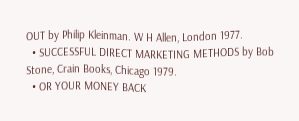OUT by Philip Kleinman. W H Allen, London 1977.
  • SUCCESSFUL DIRECT MARKETING METHODS by Bob Stone, Crain Books, Chicago 1979.
  • OR YOUR MONEY BACK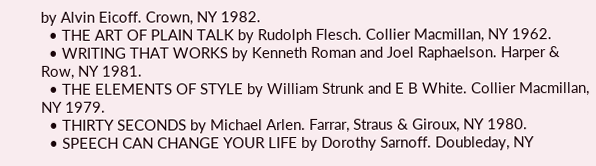by Alvin Eicoff. Crown, NY 1982.
  • THE ART OF PLAIN TALK by Rudolph Flesch. Collier Macmillan, NY 1962.
  • WRITING THAT WORKS by Kenneth Roman and Joel Raphaelson. Harper & Row, NY 1981.
  • THE ELEMENTS OF STYLE by William Strunk and E B White. Collier Macmillan, NY 1979.
  • THIRTY SECONDS by Michael Arlen. Farrar, Straus & Giroux, NY 1980.
  • SPEECH CAN CHANGE YOUR LIFE by Dorothy Sarnoff. Doubleday, NY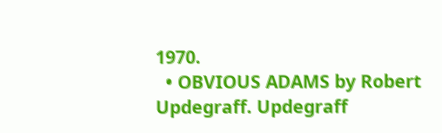1970.
  • OBVIOUS ADAMS by Robert Updegraff. Updegraff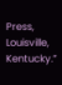Press, Louisville, Kentucky.”